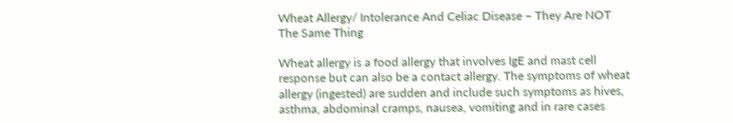Wheat Allergy/ Intolerance And Celiac Disease – They Are NOT The Same Thing

Wheat allergy is a food allergy that involves IgE and mast cell response but can also be a contact allergy. The symptoms of wheat allergy (ingested) are sudden and include such symptoms as hives, asthma, abdominal cramps, nausea, vomiting and in rare cases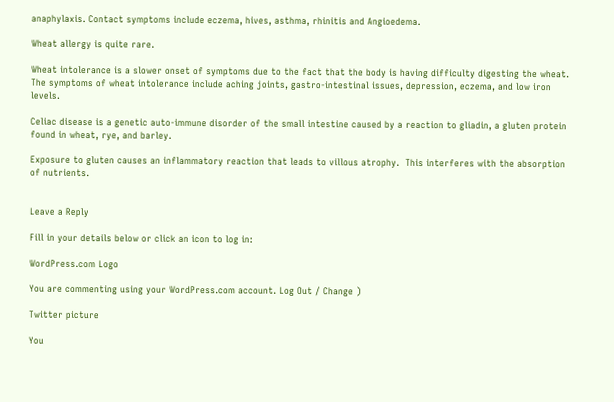anaphylaxis. Contact symptoms include eczema, hives, asthma, rhinitis and Angioedema.

Wheat allergy is quite rare.

Wheat intolerance is a slower onset of symptoms due to the fact that the body is having difficulty digesting the wheat. The symptoms of wheat intolerance include aching joints, gastro-intestinal issues, depression, eczema, and low iron levels.

Celiac disease is a genetic auto-immune disorder of the small intestine caused by a reaction to gliadin, a gluten protein found in wheat, rye, and barley.

Exposure to gluten causes an inflammatory reaction that leads to villous atrophy.  This interferes with the absorption of nutrients.


Leave a Reply

Fill in your details below or click an icon to log in:

WordPress.com Logo

You are commenting using your WordPress.com account. Log Out / Change )

Twitter picture

You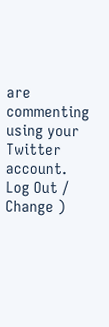are commenting using your Twitter account. Log Out / Change )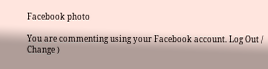Facebook photo

You are commenting using your Facebook account. Log Out / Change )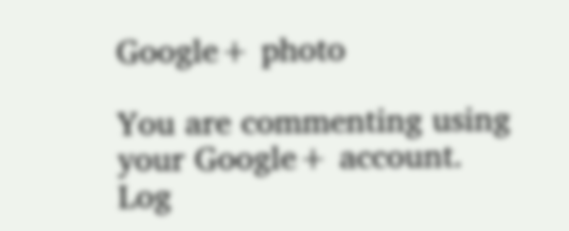Google+ photo

You are commenting using your Google+ account. Log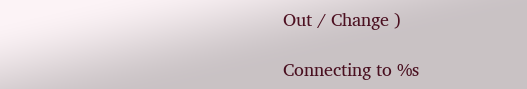Out / Change )

Connecting to %s